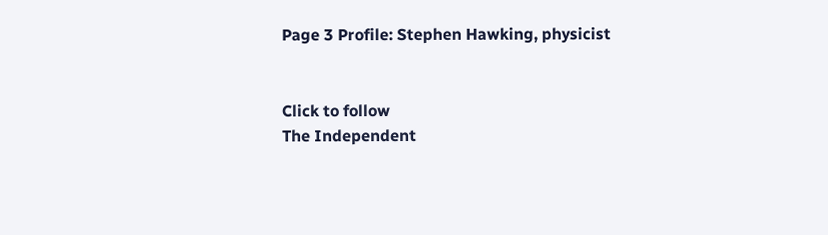Page 3 Profile: Stephen Hawking, physicist


Click to follow
The Independent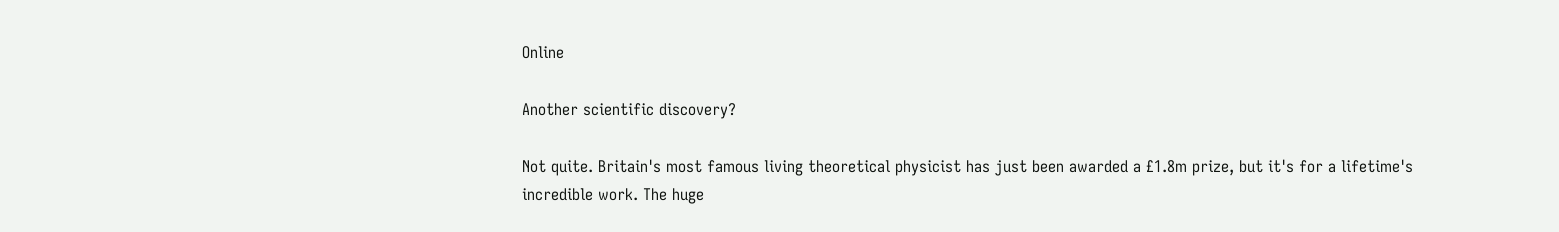Online

Another scientific discovery?

Not quite. Britain's most famous living theoretical physicist has just been awarded a £1.8m prize, but it's for a lifetime's incredible work. The huge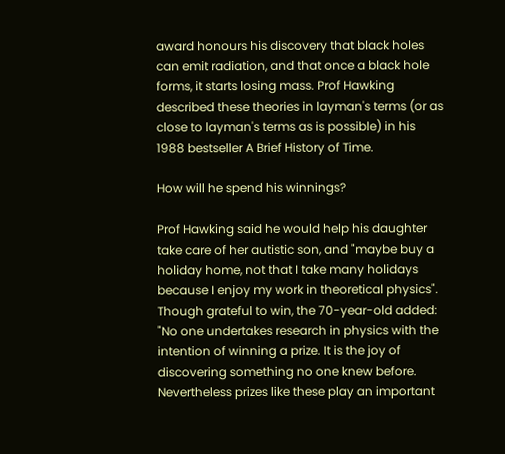award honours his discovery that black holes can emit radiation, and that once a black hole forms, it starts losing mass. Prof Hawking described these theories in layman's terms (or as close to layman's terms as is possible) in his 1988 bestseller A Brief History of Time.

How will he spend his winnings?

Prof Hawking said he would help his daughter take care of her autistic son, and "maybe buy a holiday home, not that I take many holidays because I enjoy my work in theoretical physics". Though grateful to win, the 70-year-old added: "No one undertakes research in physics with the intention of winning a prize. It is the joy of discovering something no one knew before. Nevertheless prizes like these play an important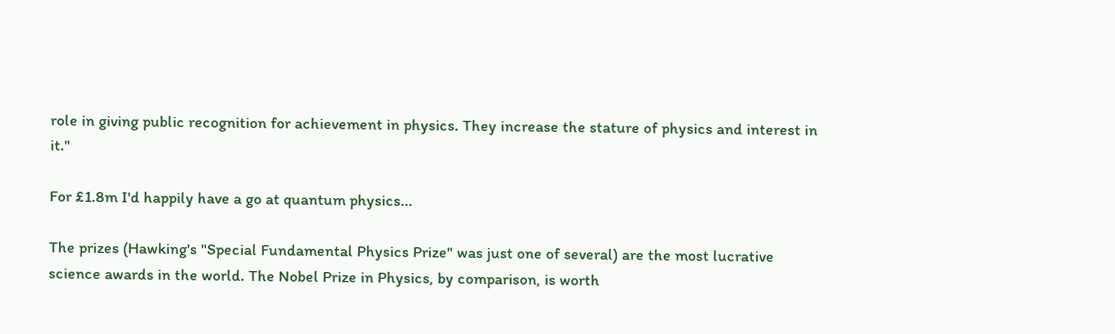role in giving public recognition for achievement in physics. They increase the stature of physics and interest in it."

For £1.8m I'd happily have a go at quantum physics...

The prizes (Hawking's "Special Fundamental Physics Prize" was just one of several) are the most lucrative science awards in the world. The Nobel Prize in Physics, by comparison, is worth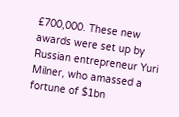£700,000. These new awards were set up by Russian entrepreneur Yuri Milner, who amassed a fortune of $1bn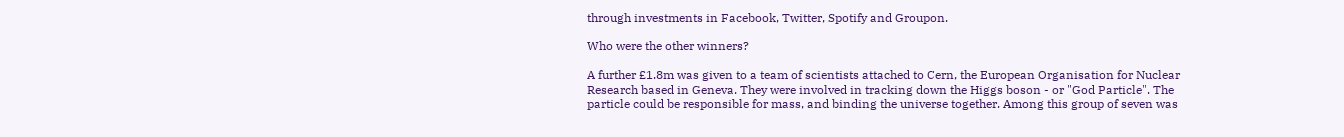through investments in Facebook, Twitter, Spotify and Groupon.

Who were the other winners?

A further £1.8m was given to a team of scientists attached to Cern, the European Organisation for Nuclear Research based in Geneva. They were involved in tracking down the Higgs boson - or "God Particle". The particle could be responsible for mass, and binding the universe together. Among this group of seven was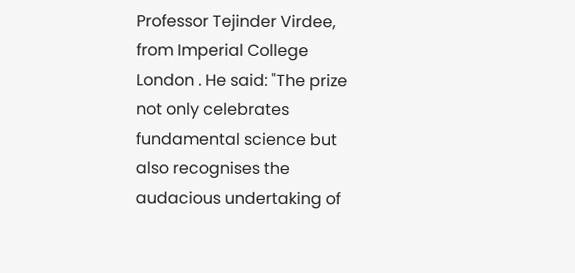Professor Tejinder Virdee, from Imperial College London . He said: "The prize not only celebrates fundamental science but also recognises the audacious undertaking of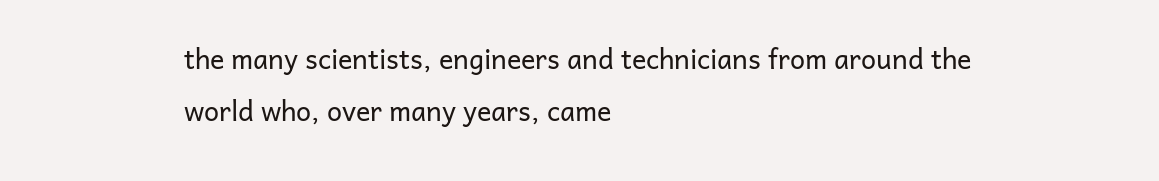the many scientists, engineers and technicians from around the world who, over many years, came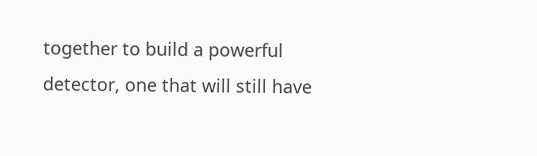together to build a powerful detector, one that will still have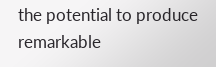the potential to produce remarkable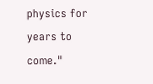physics for years to come."